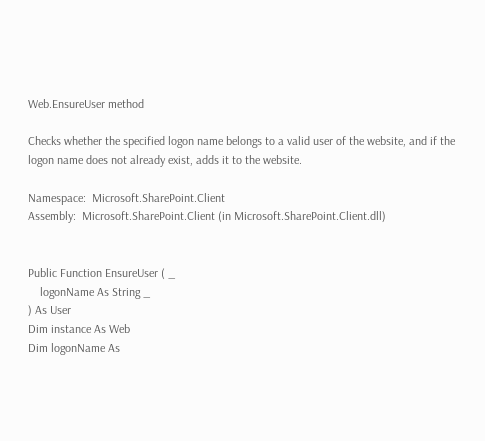Web.EnsureUser method

Checks whether the specified logon name belongs to a valid user of the website, and if the logon name does not already exist, adds it to the website.

Namespace:  Microsoft.SharePoint.Client
Assembly:  Microsoft.SharePoint.Client (in Microsoft.SharePoint.Client.dll)


Public Function EnsureUser ( _
    logonName As String _
) As User
Dim instance As Web
Dim logonName As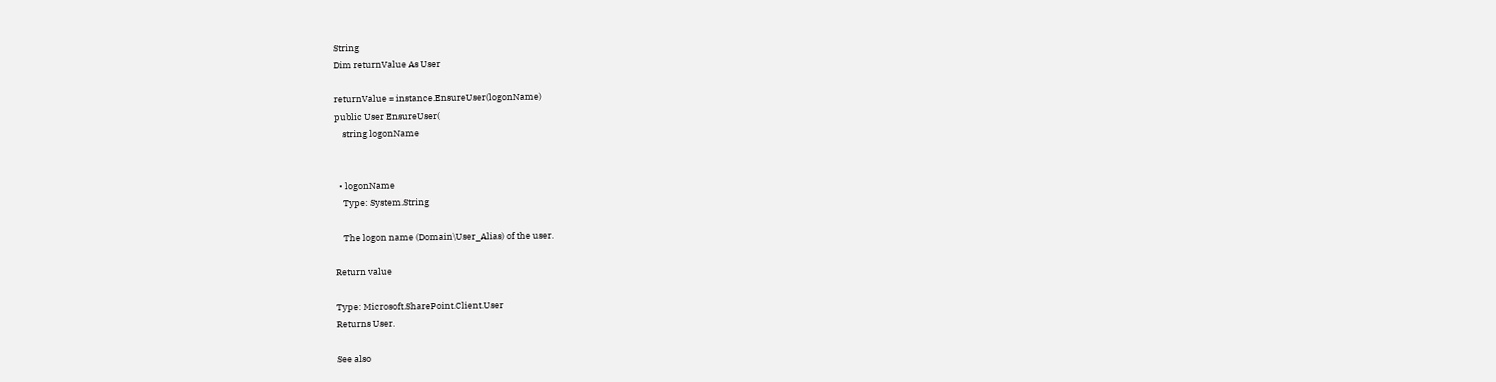String
Dim returnValue As User

returnValue = instance.EnsureUser(logonName)
public User EnsureUser(
    string logonName


  • logonName
    Type: System.String

    The logon name (Domain\User_Alias) of the user.

Return value

Type: Microsoft.SharePoint.Client.User
Returns User.

See also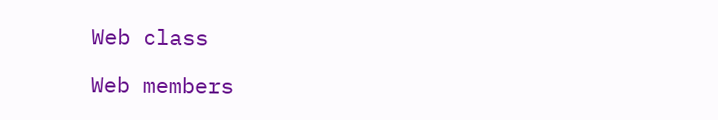Web class

Web members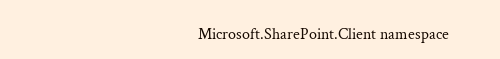Microsoft.SharePoint.Client namespace